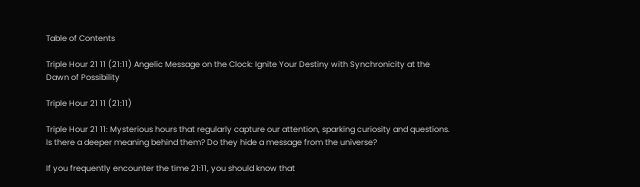Table of Contents

Triple Hour 21 11 (21:11) Angelic Message on the Clock: Ignite Your Destiny with Synchronicity at the Dawn of Possibility

Triple Hour 21 11 (21:11)

Triple Hour 21 11: Mysterious hours that regularly capture our attention, sparking curiosity and questions. Is there a deeper meaning behind them? Do they hide a message from the universe?

If you frequently encounter the time 21:11, you should know that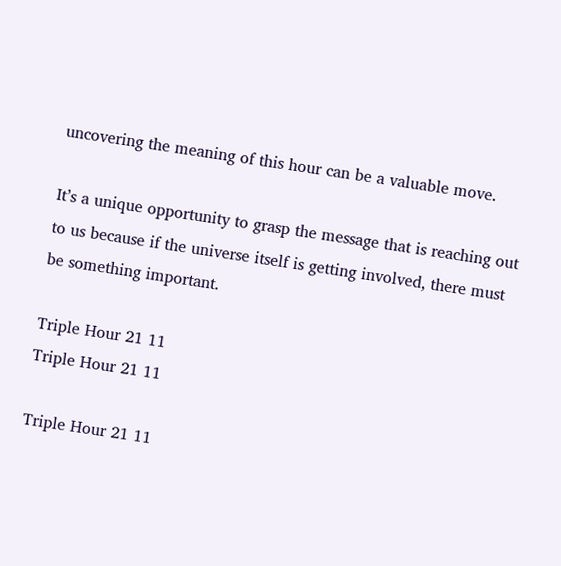uncovering the meaning of this hour can be a valuable move.

It’s a unique opportunity to grasp the message that is reaching out to us because if the universe itself is getting involved, there must be something important.

Triple Hour 21 11
Triple Hour 21 11

Triple Hour 21 11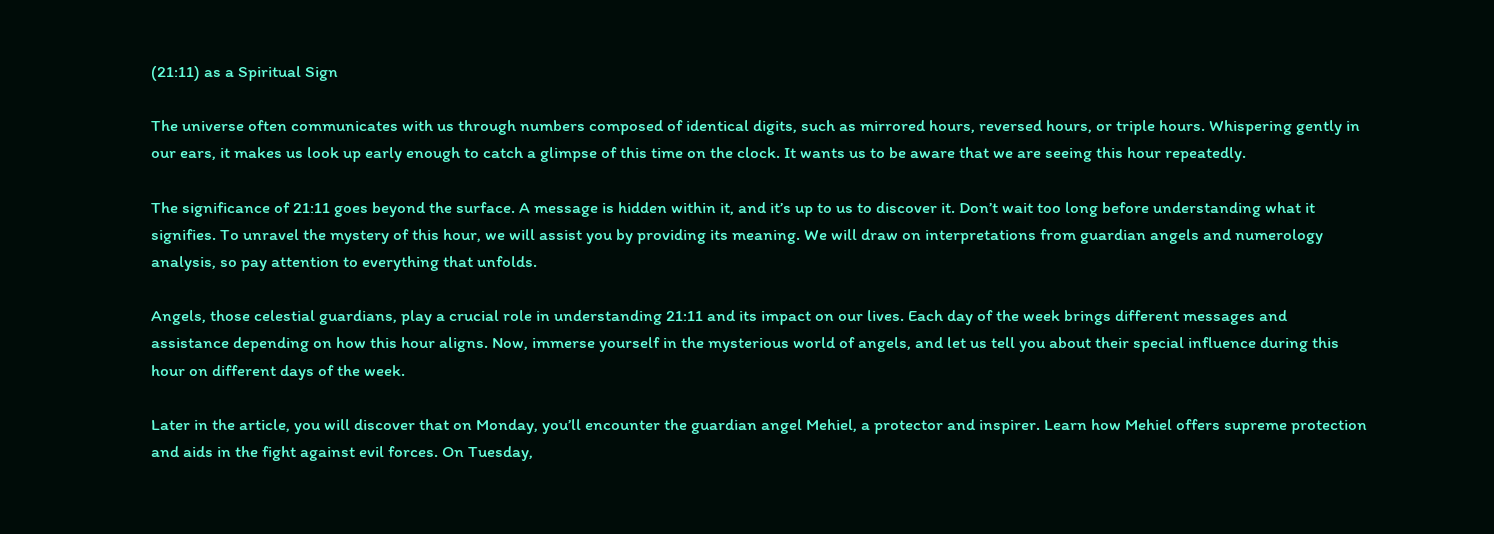(21:11) as a Spiritual Sign

The universe often communicates with us through numbers composed of identical digits, such as mirrored hours, reversed hours, or triple hours. Whispering gently in our ears, it makes us look up early enough to catch a glimpse of this time on the clock. It wants us to be aware that we are seeing this hour repeatedly.

The significance of 21:11 goes beyond the surface. A message is hidden within it, and it’s up to us to discover it. Don’t wait too long before understanding what it signifies. To unravel the mystery of this hour, we will assist you by providing its meaning. We will draw on interpretations from guardian angels and numerology analysis, so pay attention to everything that unfolds.

Angels, those celestial guardians, play a crucial role in understanding 21:11 and its impact on our lives. Each day of the week brings different messages and assistance depending on how this hour aligns. Now, immerse yourself in the mysterious world of angels, and let us tell you about their special influence during this hour on different days of the week.

Later in the article, you will discover that on Monday, you’ll encounter the guardian angel Mehiel, a protector and inspirer. Learn how Mehiel offers supreme protection and aids in the fight against evil forces. On Tuesday,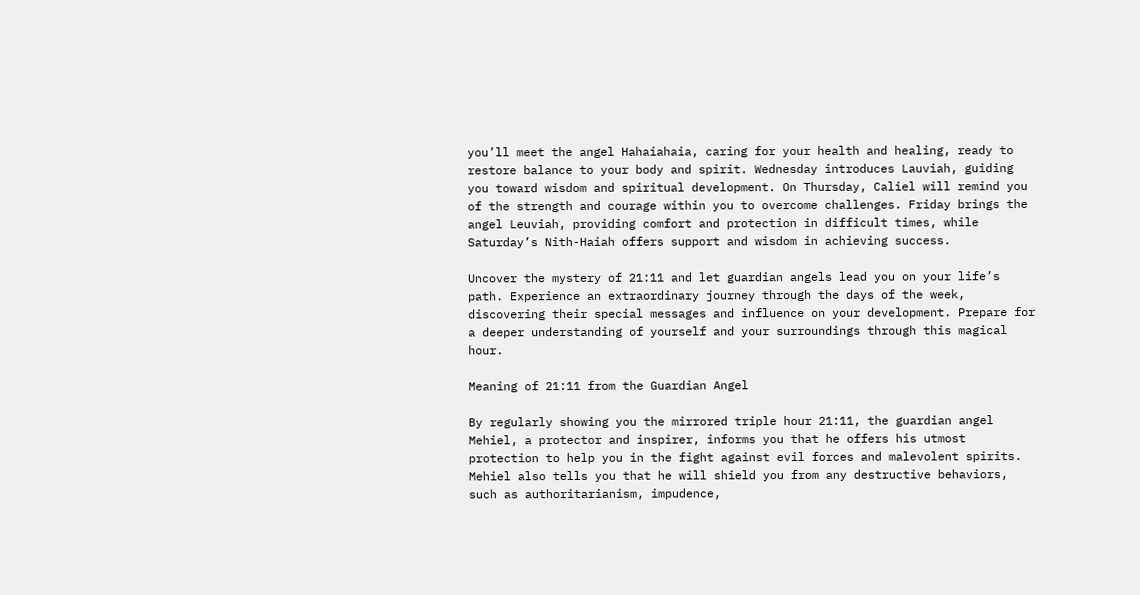you’ll meet the angel Hahaiahaia, caring for your health and healing, ready to restore balance to your body and spirit. Wednesday introduces Lauviah, guiding you toward wisdom and spiritual development. On Thursday, Caliel will remind you of the strength and courage within you to overcome challenges. Friday brings the angel Leuviah, providing comfort and protection in difficult times, while Saturday’s Nith-Haiah offers support and wisdom in achieving success.

Uncover the mystery of 21:11 and let guardian angels lead you on your life’s path. Experience an extraordinary journey through the days of the week, discovering their special messages and influence on your development. Prepare for a deeper understanding of yourself and your surroundings through this magical hour.

Meaning of 21:11 from the Guardian Angel

By regularly showing you the mirrored triple hour 21:11, the guardian angel Mehiel, a protector and inspirer, informs you that he offers his utmost protection to help you in the fight against evil forces and malevolent spirits. Mehiel also tells you that he will shield you from any destructive behaviors, such as authoritarianism, impudence,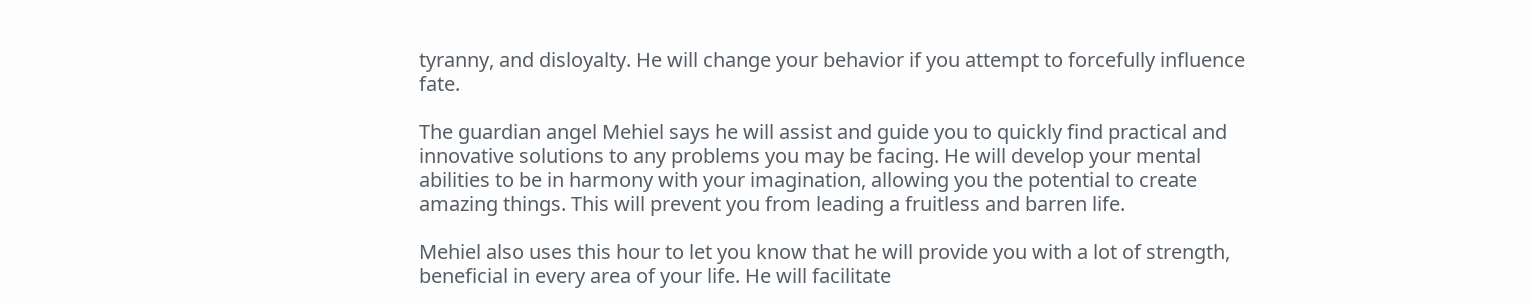tyranny, and disloyalty. He will change your behavior if you attempt to forcefully influence fate.

The guardian angel Mehiel says he will assist and guide you to quickly find practical and innovative solutions to any problems you may be facing. He will develop your mental abilities to be in harmony with your imagination, allowing you the potential to create amazing things. This will prevent you from leading a fruitless and barren life.

Mehiel also uses this hour to let you know that he will provide you with a lot of strength, beneficial in every area of your life. He will facilitate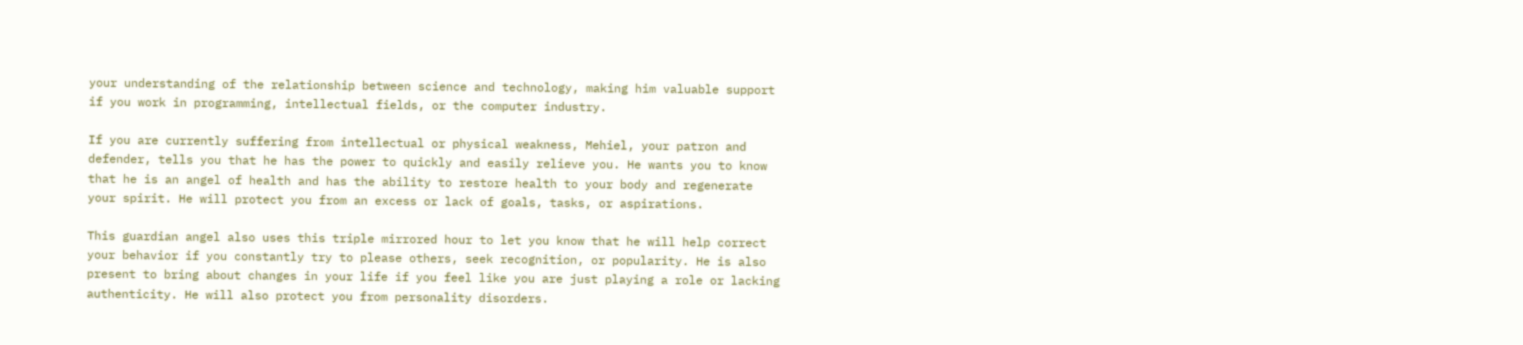your understanding of the relationship between science and technology, making him valuable support if you work in programming, intellectual fields, or the computer industry.

If you are currently suffering from intellectual or physical weakness, Mehiel, your patron and defender, tells you that he has the power to quickly and easily relieve you. He wants you to know that he is an angel of health and has the ability to restore health to your body and regenerate your spirit. He will protect you from an excess or lack of goals, tasks, or aspirations.

This guardian angel also uses this triple mirrored hour to let you know that he will help correct your behavior if you constantly try to please others, seek recognition, or popularity. He is also present to bring about changes in your life if you feel like you are just playing a role or lacking authenticity. He will also protect you from personality disorders.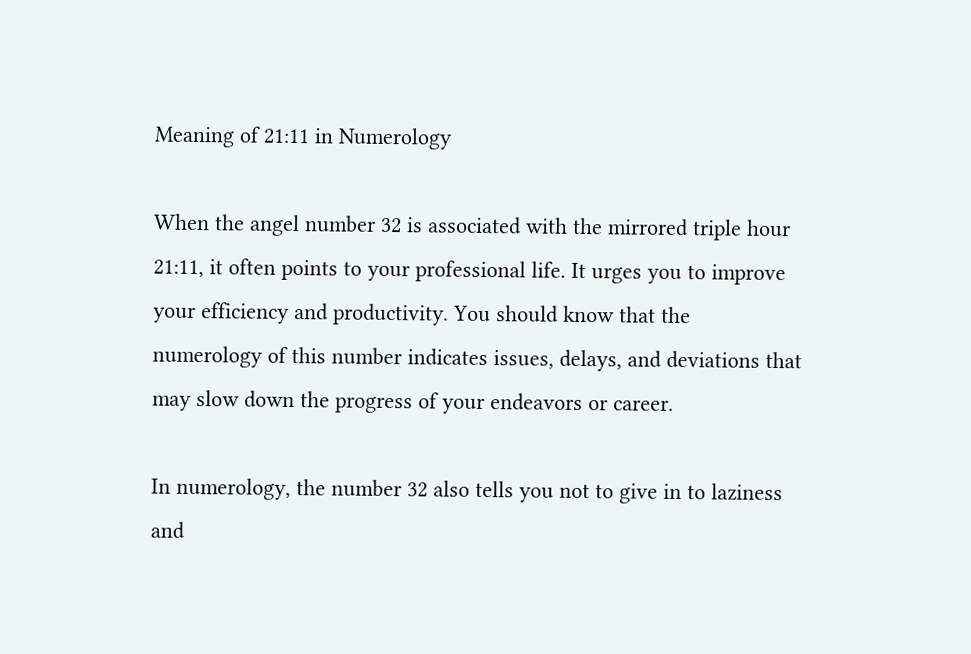Meaning of 21:11 in Numerology

When the angel number 32 is associated with the mirrored triple hour 21:11, it often points to your professional life. It urges you to improve your efficiency and productivity. You should know that the numerology of this number indicates issues, delays, and deviations that may slow down the progress of your endeavors or career.

In numerology, the number 32 also tells you not to give in to laziness and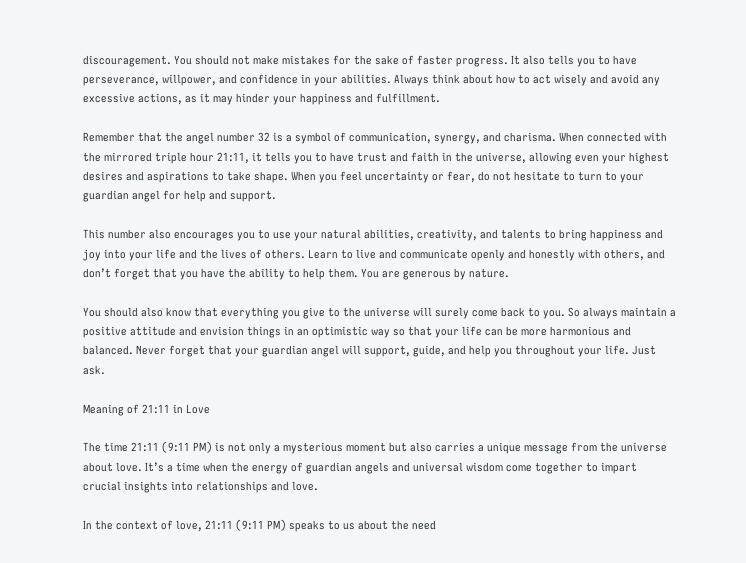discouragement. You should not make mistakes for the sake of faster progress. It also tells you to have perseverance, willpower, and confidence in your abilities. Always think about how to act wisely and avoid any excessive actions, as it may hinder your happiness and fulfillment.

Remember that the angel number 32 is a symbol of communication, synergy, and charisma. When connected with the mirrored triple hour 21:11, it tells you to have trust and faith in the universe, allowing even your highest desires and aspirations to take shape. When you feel uncertainty or fear, do not hesitate to turn to your guardian angel for help and support.

This number also encourages you to use your natural abilities, creativity, and talents to bring happiness and joy into your life and the lives of others. Learn to live and communicate openly and honestly with others, and don’t forget that you have the ability to help them. You are generous by nature.

You should also know that everything you give to the universe will surely come back to you. So always maintain a positive attitude and envision things in an optimistic way so that your life can be more harmonious and balanced. Never forget that your guardian angel will support, guide, and help you throughout your life. Just ask.

Meaning of 21:11 in Love

The time 21:11 (9:11 PM) is not only a mysterious moment but also carries a unique message from the universe about love. It’s a time when the energy of guardian angels and universal wisdom come together to impart crucial insights into relationships and love.

In the context of love, 21:11 (9:11 PM) speaks to us about the need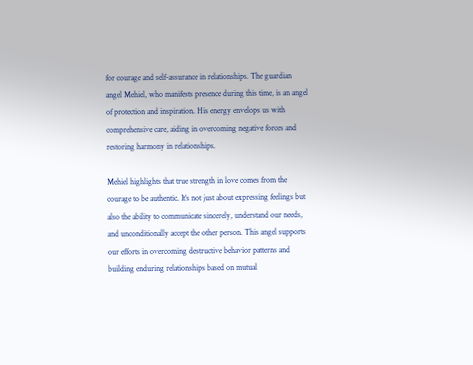for courage and self-assurance in relationships. The guardian angel Mehiel, who manifests presence during this time, is an angel of protection and inspiration. His energy envelops us with comprehensive care, aiding in overcoming negative forces and restoring harmony in relationships.

Mehiel highlights that true strength in love comes from the courage to be authentic. It’s not just about expressing feelings but also the ability to communicate sincerely, understand our needs, and unconditionally accept the other person. This angel supports our efforts in overcoming destructive behavior patterns and building enduring relationships based on mutual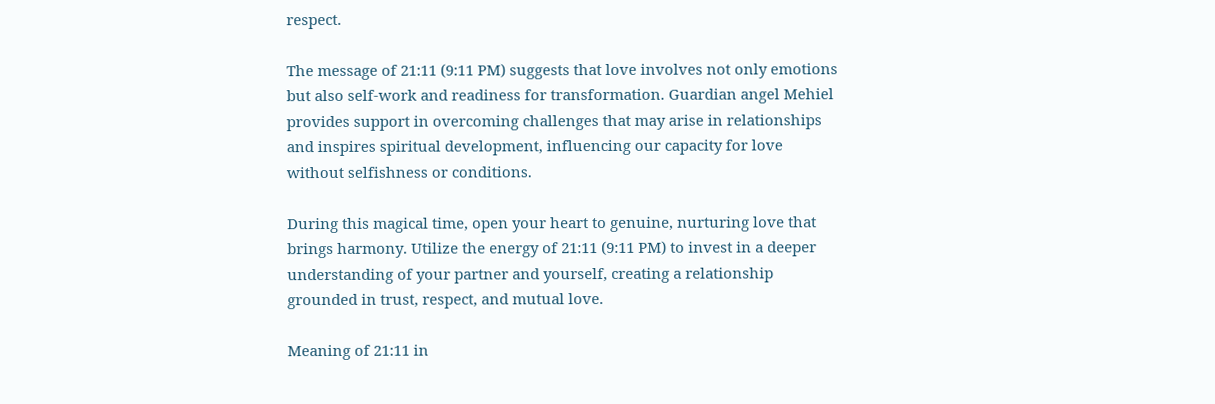respect.

The message of 21:11 (9:11 PM) suggests that love involves not only emotions but also self-work and readiness for transformation. Guardian angel Mehiel provides support in overcoming challenges that may arise in relationships and inspires spiritual development, influencing our capacity for love without selfishness or conditions.

During this magical time, open your heart to genuine, nurturing love that brings harmony. Utilize the energy of 21:11 (9:11 PM) to invest in a deeper understanding of your partner and yourself, creating a relationship grounded in trust, respect, and mutual love.

Meaning of 21:11 in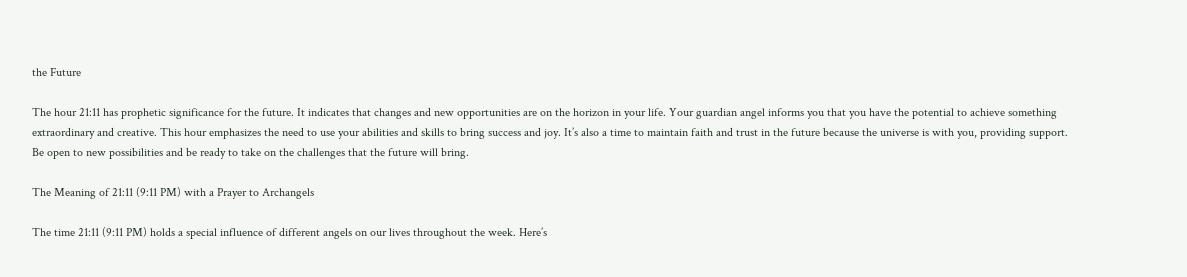the Future

The hour 21:11 has prophetic significance for the future. It indicates that changes and new opportunities are on the horizon in your life. Your guardian angel informs you that you have the potential to achieve something extraordinary and creative. This hour emphasizes the need to use your abilities and skills to bring success and joy. It’s also a time to maintain faith and trust in the future because the universe is with you, providing support. Be open to new possibilities and be ready to take on the challenges that the future will bring.

The Meaning of 21:11 (9:11 PM) with a Prayer to Archangels

The time 21:11 (9:11 PM) holds a special influence of different angels on our lives throughout the week. Here’s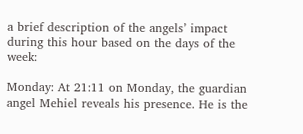a brief description of the angels’ impact during this hour based on the days of the week:

Monday: At 21:11 on Monday, the guardian angel Mehiel reveals his presence. He is the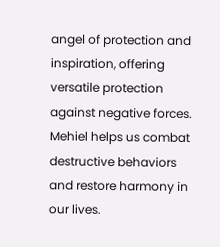angel of protection and inspiration, offering versatile protection against negative forces. Mehiel helps us combat destructive behaviors and restore harmony in our lives.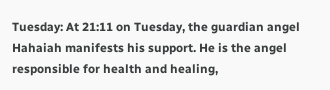Tuesday: At 21:11 on Tuesday, the guardian angel Hahaiah manifests his support. He is the angel responsible for health and healing,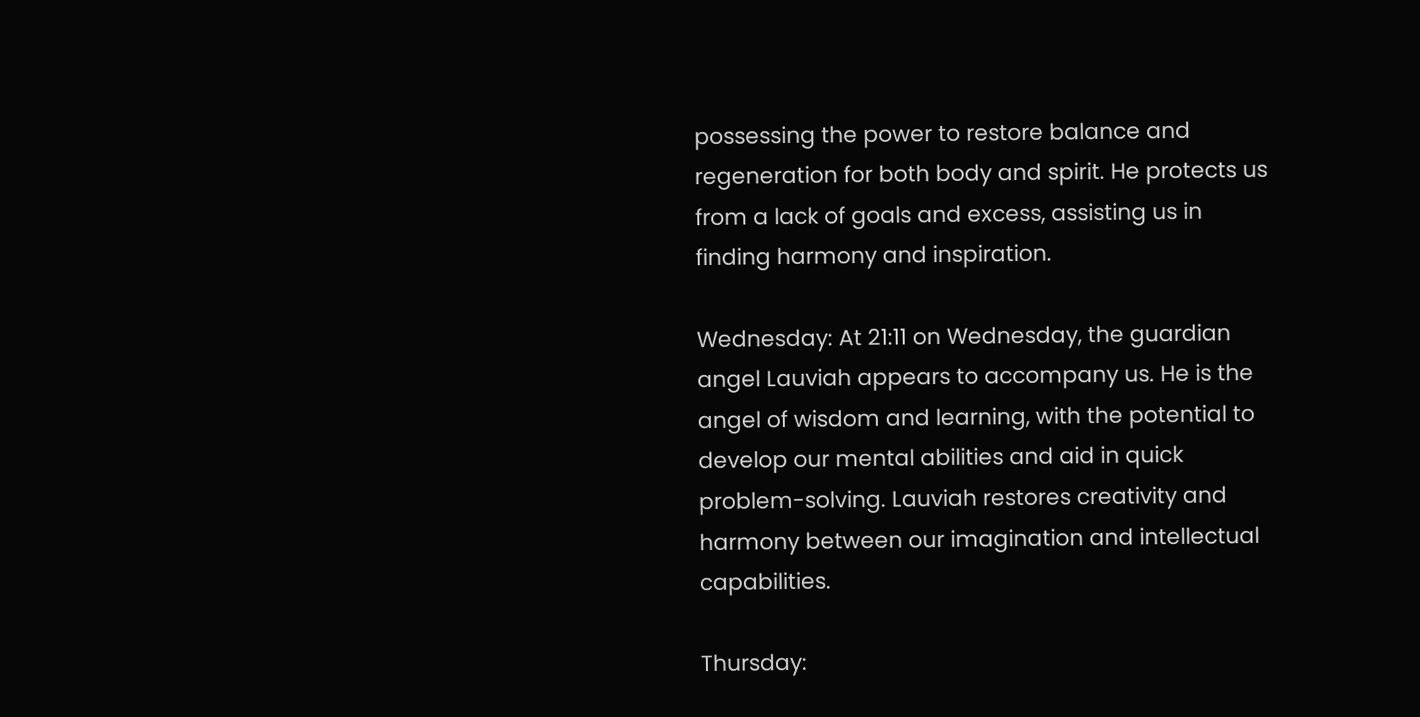possessing the power to restore balance and regeneration for both body and spirit. He protects us from a lack of goals and excess, assisting us in finding harmony and inspiration.

Wednesday: At 21:11 on Wednesday, the guardian angel Lauviah appears to accompany us. He is the angel of wisdom and learning, with the potential to develop our mental abilities and aid in quick problem-solving. Lauviah restores creativity and harmony between our imagination and intellectual capabilities.

Thursday: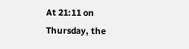At 21:11 on Thursday, the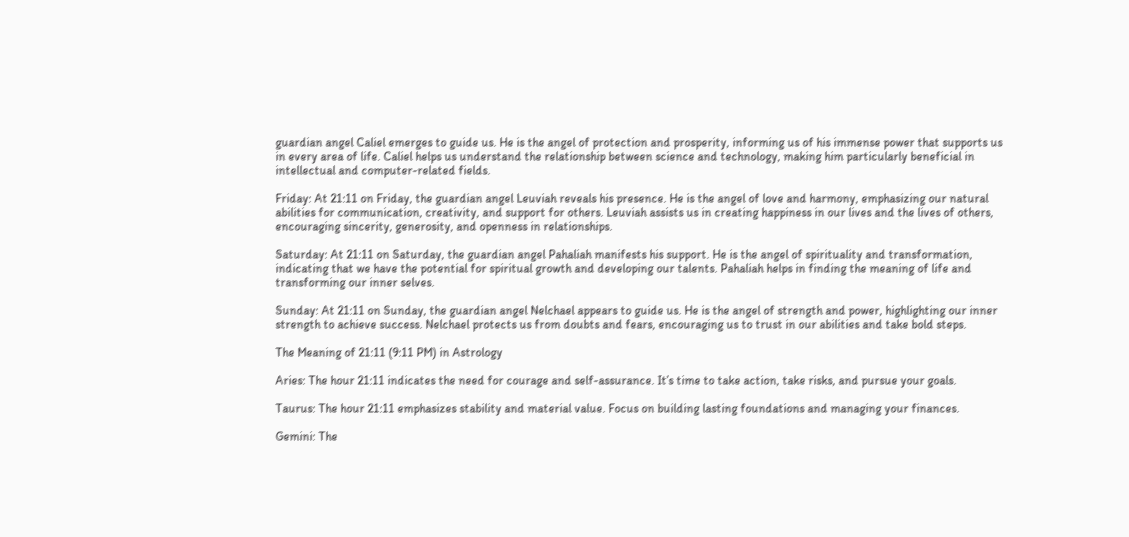guardian angel Caliel emerges to guide us. He is the angel of protection and prosperity, informing us of his immense power that supports us in every area of life. Caliel helps us understand the relationship between science and technology, making him particularly beneficial in intellectual and computer-related fields.

Friday: At 21:11 on Friday, the guardian angel Leuviah reveals his presence. He is the angel of love and harmony, emphasizing our natural abilities for communication, creativity, and support for others. Leuviah assists us in creating happiness in our lives and the lives of others, encouraging sincerity, generosity, and openness in relationships.

Saturday: At 21:11 on Saturday, the guardian angel Pahaliah manifests his support. He is the angel of spirituality and transformation, indicating that we have the potential for spiritual growth and developing our talents. Pahaliah helps in finding the meaning of life and transforming our inner selves.

Sunday: At 21:11 on Sunday, the guardian angel Nelchael appears to guide us. He is the angel of strength and power, highlighting our inner strength to achieve success. Nelchael protects us from doubts and fears, encouraging us to trust in our abilities and take bold steps.

The Meaning of 21:11 (9:11 PM) in Astrology

Aries: The hour 21:11 indicates the need for courage and self-assurance. It’s time to take action, take risks, and pursue your goals.

Taurus: The hour 21:11 emphasizes stability and material value. Focus on building lasting foundations and managing your finances.

Gemini: The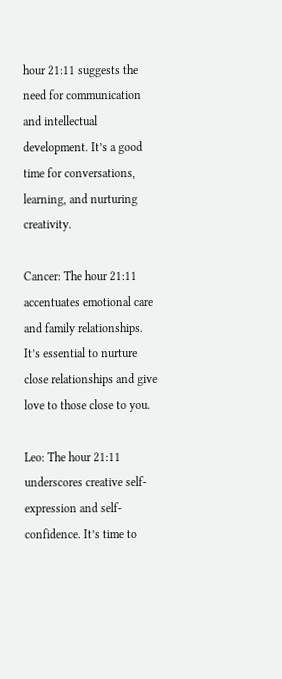hour 21:11 suggests the need for communication and intellectual development. It’s a good time for conversations, learning, and nurturing creativity.

Cancer: The hour 21:11 accentuates emotional care and family relationships. It’s essential to nurture close relationships and give love to those close to you.

Leo: The hour 21:11 underscores creative self-expression and self-confidence. It’s time to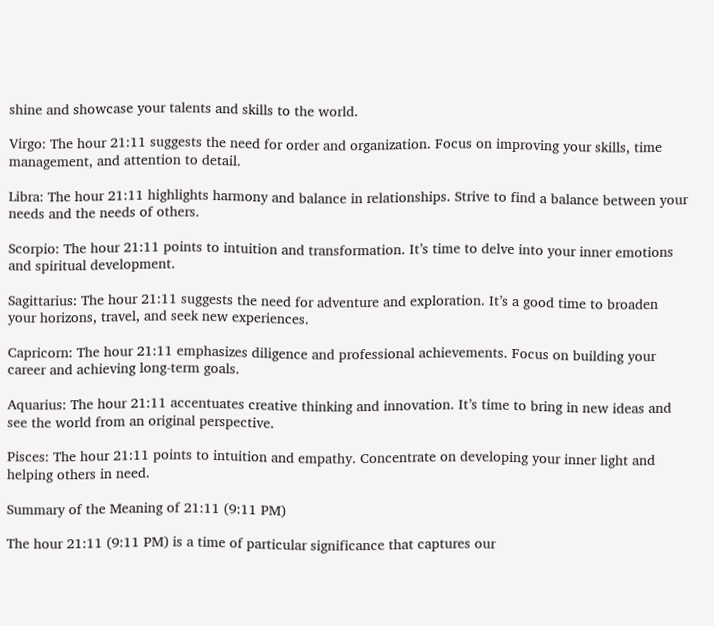shine and showcase your talents and skills to the world.

Virgo: The hour 21:11 suggests the need for order and organization. Focus on improving your skills, time management, and attention to detail.

Libra: The hour 21:11 highlights harmony and balance in relationships. Strive to find a balance between your needs and the needs of others.

Scorpio: The hour 21:11 points to intuition and transformation. It’s time to delve into your inner emotions and spiritual development.

Sagittarius: The hour 21:11 suggests the need for adventure and exploration. It’s a good time to broaden your horizons, travel, and seek new experiences.

Capricorn: The hour 21:11 emphasizes diligence and professional achievements. Focus on building your career and achieving long-term goals.

Aquarius: The hour 21:11 accentuates creative thinking and innovation. It’s time to bring in new ideas and see the world from an original perspective.

Pisces: The hour 21:11 points to intuition and empathy. Concentrate on developing your inner light and helping others in need.

Summary of the Meaning of 21:11 (9:11 PM)

The hour 21:11 (9:11 PM) is a time of particular significance that captures our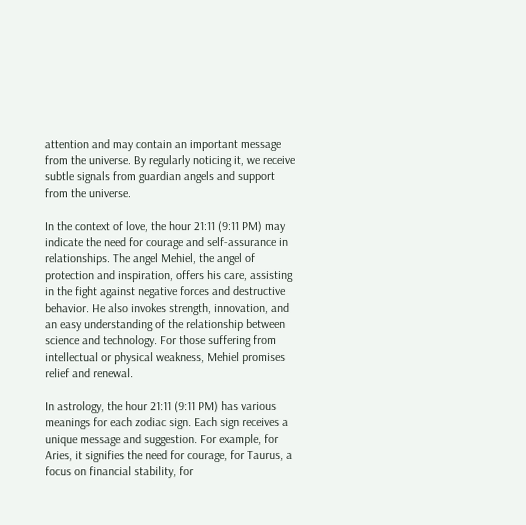attention and may contain an important message from the universe. By regularly noticing it, we receive subtle signals from guardian angels and support from the universe.

In the context of love, the hour 21:11 (9:11 PM) may indicate the need for courage and self-assurance in relationships. The angel Mehiel, the angel of protection and inspiration, offers his care, assisting in the fight against negative forces and destructive behavior. He also invokes strength, innovation, and an easy understanding of the relationship between science and technology. For those suffering from intellectual or physical weakness, Mehiel promises relief and renewal.

In astrology, the hour 21:11 (9:11 PM) has various meanings for each zodiac sign. Each sign receives a unique message and suggestion. For example, for Aries, it signifies the need for courage, for Taurus, a focus on financial stability, for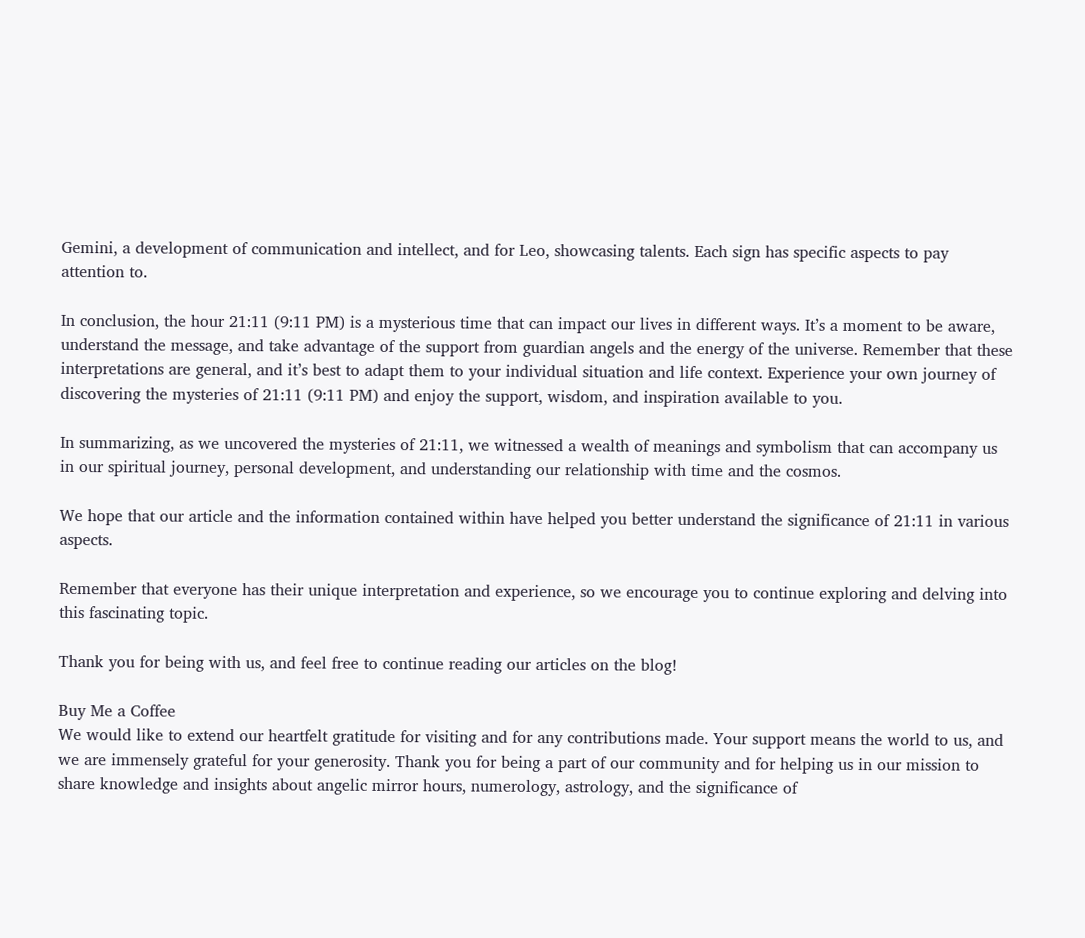Gemini, a development of communication and intellect, and for Leo, showcasing talents. Each sign has specific aspects to pay attention to.

In conclusion, the hour 21:11 (9:11 PM) is a mysterious time that can impact our lives in different ways. It’s a moment to be aware, understand the message, and take advantage of the support from guardian angels and the energy of the universe. Remember that these interpretations are general, and it’s best to adapt them to your individual situation and life context. Experience your own journey of discovering the mysteries of 21:11 (9:11 PM) and enjoy the support, wisdom, and inspiration available to you.

In summarizing, as we uncovered the mysteries of 21:11, we witnessed a wealth of meanings and symbolism that can accompany us in our spiritual journey, personal development, and understanding our relationship with time and the cosmos.

We hope that our article and the information contained within have helped you better understand the significance of 21:11 in various aspects.

Remember that everyone has their unique interpretation and experience, so we encourage you to continue exploring and delving into this fascinating topic.

Thank you for being with us, and feel free to continue reading our articles on the blog!

Buy Me a Coffee
We would like to extend our heartfelt gratitude for visiting and for any contributions made. Your support means the world to us, and we are immensely grateful for your generosity. Thank you for being a part of our community and for helping us in our mission to share knowledge and insights about angelic mirror hours, numerology, astrology, and the significance of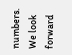numbers. We look forward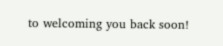to welcoming you back soon!